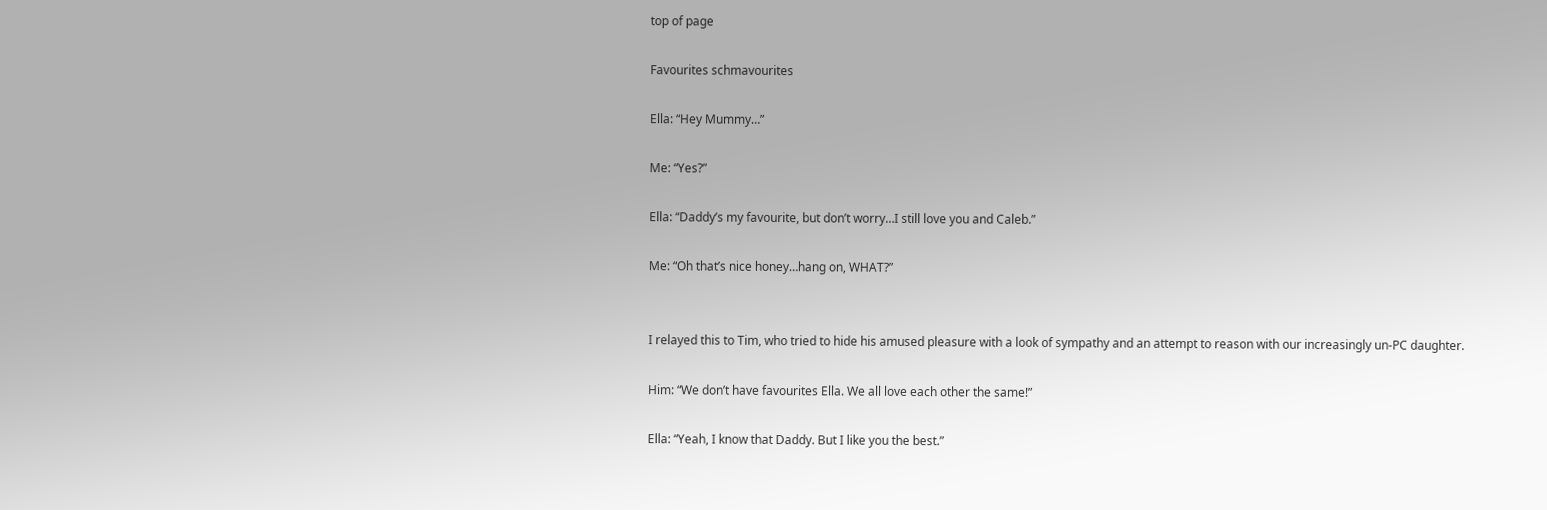top of page

Favourites schmavourites

Ella: “Hey Mummy…”

Me: “Yes?”

Ella: “Daddy’s my favourite, but don’t worry…I still love you and Caleb.”

Me: “Oh that’s nice honey…hang on, WHAT?”


I relayed this to Tim, who tried to hide his amused pleasure with a look of sympathy and an attempt to reason with our increasingly un-PC daughter.

Him: “We don’t have favourites Ella. We all love each other the same!”

Ella: “Yeah, I know that Daddy. But I like you the best.”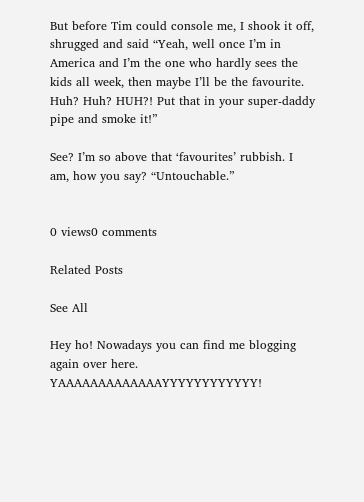But before Tim could console me, I shook it off, shrugged and said “Yeah, well once I’m in America and I’m the one who hardly sees the kids all week, then maybe I’ll be the favourite. Huh? Huh? HUH?! Put that in your super-daddy pipe and smoke it!”

See? I’m so above that ‘favourites’ rubbish. I am, how you say? “Untouchable.”


0 views0 comments

Related Posts

See All

Hey ho! Nowadays you can find me blogging again over here. YAAAAAAAAAAAAAYYYYYYYYYYYY!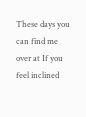These days you can find me over at If you feel inclined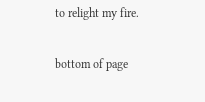to relight my fire.

bottom of page